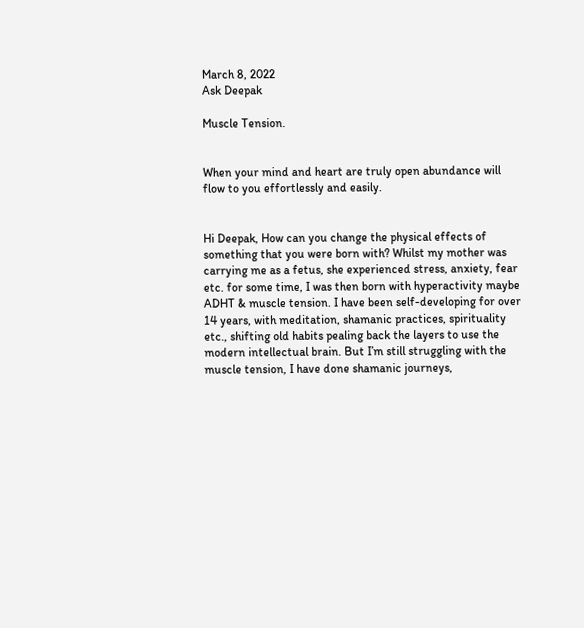March 8, 2022
Ask Deepak

Muscle Tension.


When your mind and heart are truly open abundance will flow to you effortlessly and easily.


Hi Deepak, How can you change the physical effects of something that you were born with? Whilst my mother was carrying me as a fetus, she experienced stress, anxiety, fear etc. for some time, I was then born with hyperactivity maybe ADHT & muscle tension. I have been self-developing for over 14 years, with meditation, shamanic practices, spirituality etc., shifting old habits pealing back the layers to use the modern intellectual brain. But I’m still struggling with the muscle tension, I have done shamanic journeys,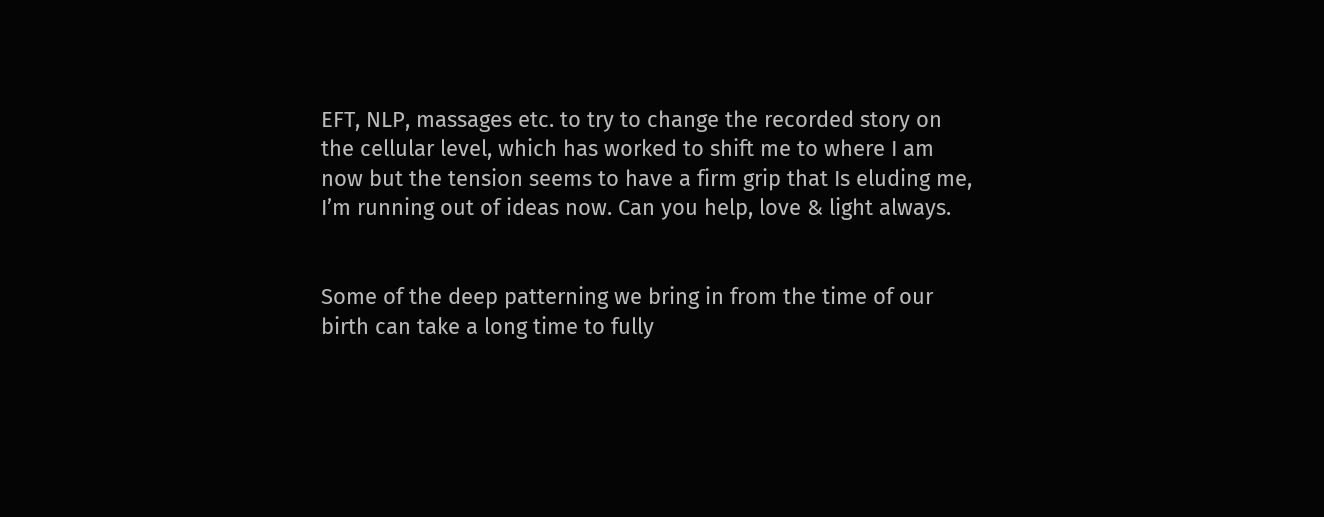EFT, NLP, massages etc. to try to change the recorded story on the cellular level, which has worked to shift me to where I am now but the tension seems to have a firm grip that Is eluding me, I’m running out of ideas now. Can you help, love & light always.


Some of the deep patterning we bring in from the time of our birth can take a long time to fully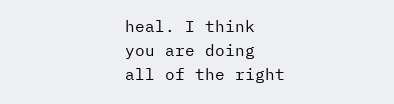heal. I think you are doing all of the right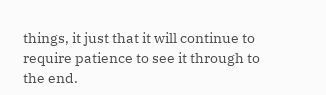things, it just that it will continue to require patience to see it through to the end.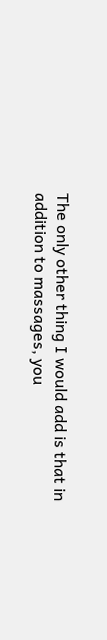The only other thing I would add is that in addition to massages, you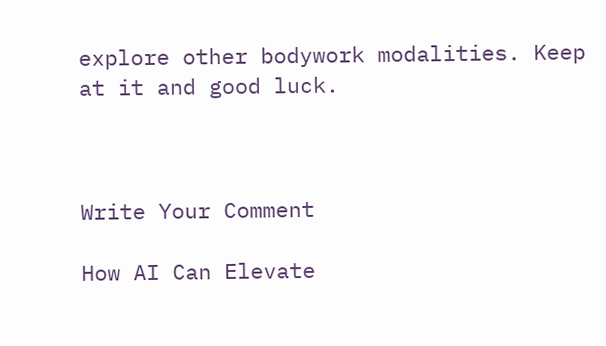explore other bodywork modalities. Keep at it and good luck.



Write Your Comment

How AI Can Elevate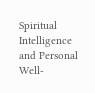Spiritual Intelligence and Personal Well-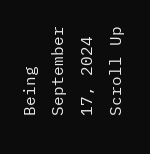Being
September 17, 2024
Scroll Up